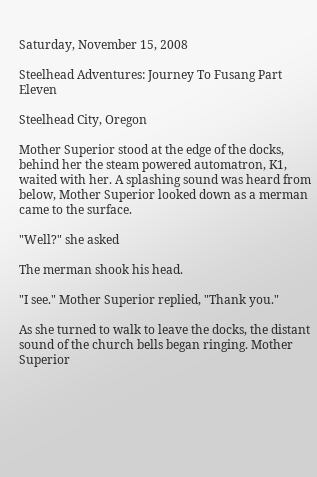Saturday, November 15, 2008

Steelhead Adventures: Journey To Fusang Part Eleven

Steelhead City, Oregon

Mother Superior stood at the edge of the docks, behind her the steam powered automatron, K1, waited with her. A splashing sound was heard from below, Mother Superior looked down as a merman came to the surface.

"Well?" she asked

The merman shook his head.

"I see." Mother Superior replied, "Thank you."

As she turned to walk to leave the docks, the distant sound of the church bells began ringing. Mother Superior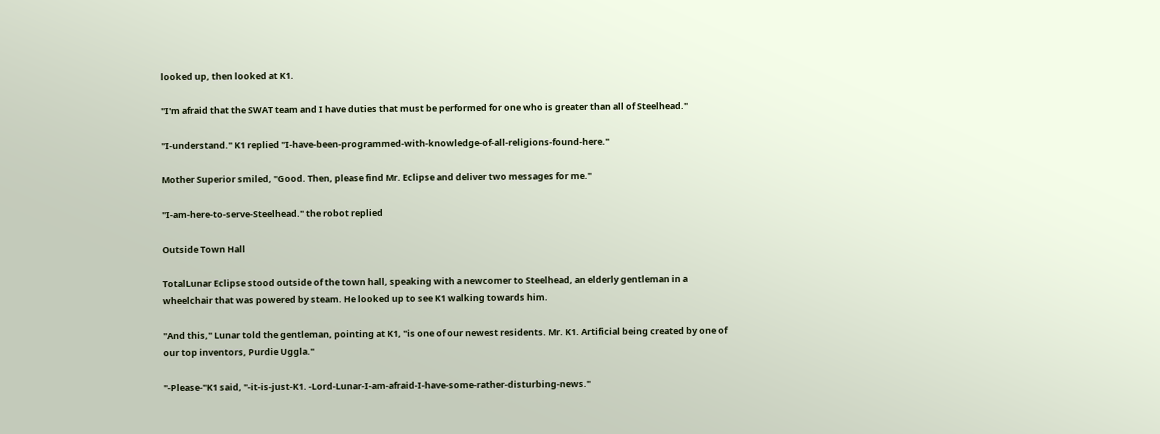looked up, then looked at K1.

"I'm afraid that the SWAT team and I have duties that must be performed for one who is greater than all of Steelhead."

"I-understand." K1 replied "I-have-been-programmed-with-knowledge-of-all-religions-found-here."

Mother Superior smiled, "Good. Then, please find Mr. Eclipse and deliver two messages for me."

"I-am-here-to-serve-Steelhead." the robot replied

Outside Town Hall

TotalLunar Eclipse stood outside of the town hall, speaking with a newcomer to Steelhead, an elderly gentleman in a wheelchair that was powered by steam. He looked up to see K1 walking towards him.

"And this," Lunar told the gentleman, pointing at K1, "is one of our newest residents. Mr. K1. Artificial being created by one of our top inventors, Purdie Uggla."

"-Please-"K1 said, "-it-is-just-K1. -Lord-Lunar-I-am-afraid-I-have-some-rather-disturbing-news."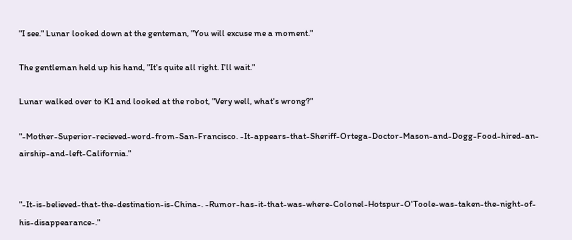"I see." Lunar looked down at the genteman, "You will excuse me a moment."

The gentleman held up his hand, "It's quite all right. I'll wait."

Lunar walked over to K1 and looked at the robot, "Very well, what's wrong?"

"-Mother-Superior-recieved-word-from-San-Francisco. -It-appears-that-Sheriff-Ortega-Doctor-Mason-and-Dogg-Food-hired-an-airship-and-left-California."


"-It-is-believed-that-the-destination-is-China-. -Rumor-has-it-that-was-where-Colonel-Hotspur-O'Toole-was-taken-the-night-of-his-disappearance-."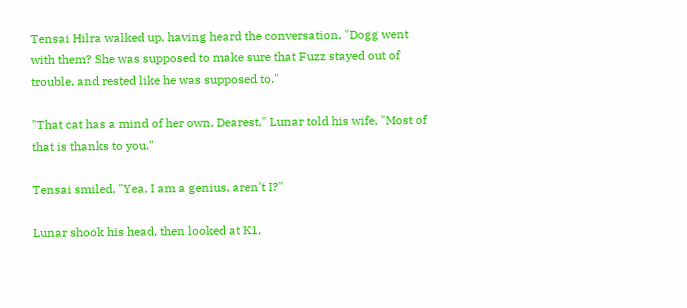Tensai Hilra walked up, having heard the conversation, "Dogg went with them? She was supposed to make sure that Fuzz stayed out of trouble, and rested like he was supposed to."

"That cat has a mind of her own, Dearest," Lunar told his wife, "Most of that is thanks to you."

Tensai smiled, "Yea, I am a genius, aren't I?"

Lunar shook his head, then looked at K1,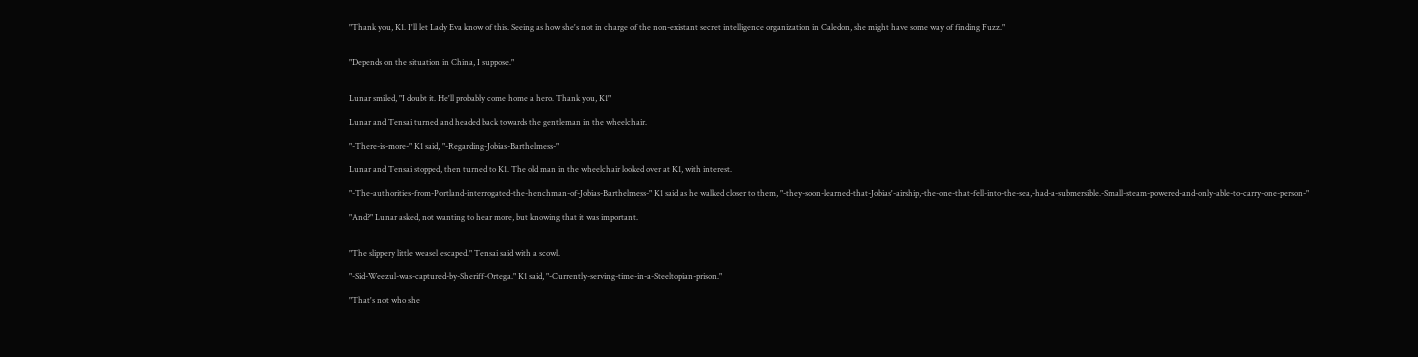"Thank you, K1. I'll let Lady Eva know of this. Seeing as how she's not in charge of the non-existant secret intelligence organization in Caledon, she might have some way of finding Fuzz."


"Depends on the situation in China, I suppose."


Lunar smiled, "I doubt it. He'll probably come home a hero. Thank you, K1"

Lunar and Tensai turned and headed back towards the gentleman in the wheelchair.

"-There-is-more-" K1 said, "-Regarding-Jobias-Barthelmess-"

Lunar and Tensai stopped, then turned to K1. The old man in the wheelchair looked over at K1, with interest.

"-The-authorities-from-Portland-interrogated-the-henchman-of-Jobias-Barthelmess-" K1 said as he walked closer to them, "-they-soon-learned-that-Jobias'-airship,-the-one-that-fell-into-the-sea,-had-a-submersible.-Small-steam-powered-and-only-able-to-carry-one-person-"

"And?" Lunar asked, not wanting to hear more, but knowing that it was important.


"The slippery little weasel escaped." Tensai said with a scowl.

"-Sid-Weezul-was-captured-by-Sheriff-Ortega." K1 said, "-Currently-serving-time-in-a-Steeltopian-prison."

"That's not who she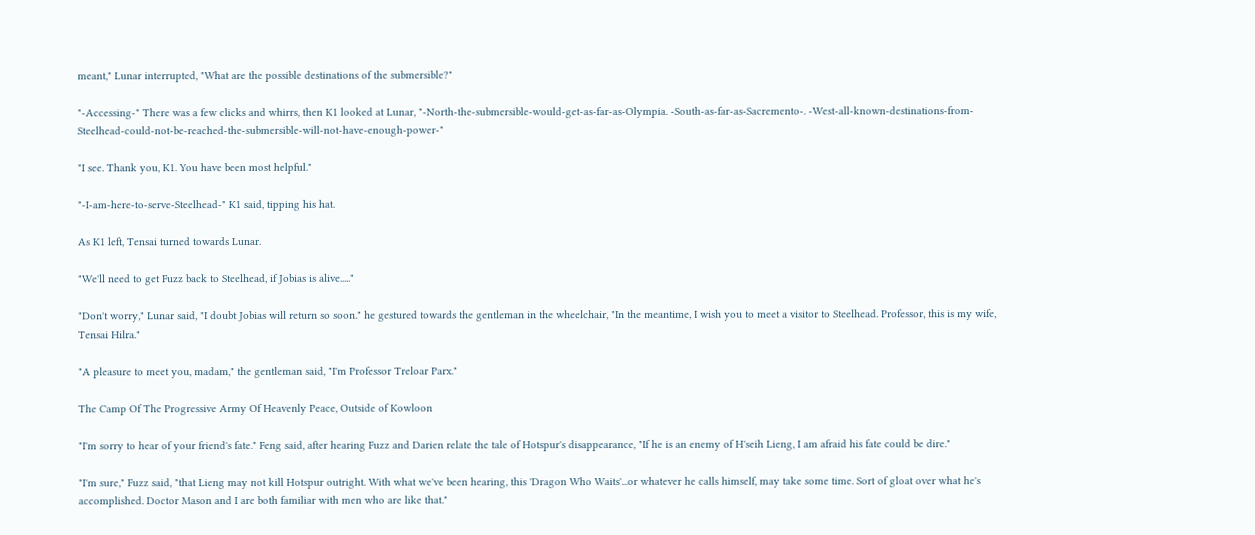meant," Lunar interrupted, "What are the possible destinations of the submersible?"

"-Accessing-" There was a few clicks and whirrs, then K1 looked at Lunar, "-North-the-submersible-would-get-as-far-as-Olympia. -South-as-far-as-Sacremento-. -West-all-known-destinations-from-Steelhead-could-not-be-reached-the-submersible-will-not-have-enough-power-"

"I see. Thank you, K1. You have been most helpful."

"-I-am-here-to-serve-Steelhead-" K1 said, tipping his hat.

As K1 left, Tensai turned towards Lunar.

"We'll need to get Fuzz back to Steelhead, if Jobias is alive....."

"Don't worry," Lunar said, "I doubt Jobias will return so soon." he gestured towards the gentleman in the wheelchair, "In the meantime, I wish you to meet a visitor to Steelhead. Professor, this is my wife, Tensai Hilra."

"A pleasure to meet you, madam," the gentleman said, "I'm Professor Treloar Parx."

The Camp Of The Progressive Army Of Heavenly Peace, Outside of Kowloon

"I'm sorry to hear of your friend's fate." Feng said, after hearing Fuzz and Darien relate the tale of Hotspur's disappearance, "If he is an enemy of H'seih Lieng, I am afraid his fate could be dire."

"I'm sure," Fuzz said, "that Lieng may not kill Hotspur outright. With what we've been hearing, this 'Dragon Who Waits'...or whatever he calls himself, may take some time. Sort of gloat over what he's accomplished. Doctor Mason and I are both familiar with men who are like that."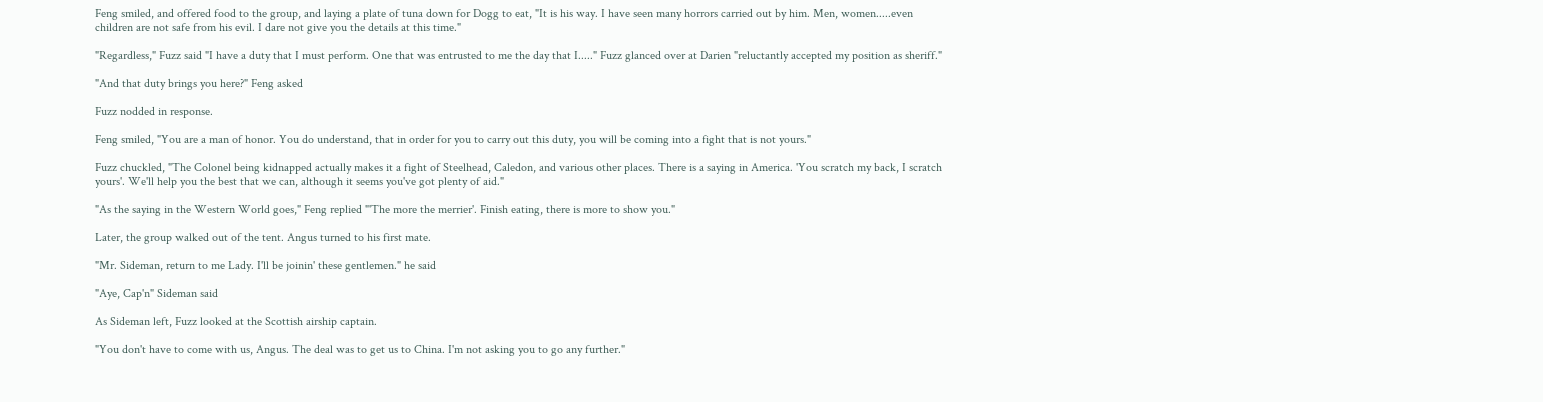Feng smiled, and offered food to the group, and laying a plate of tuna down for Dogg to eat, "It is his way. I have seen many horrors carried out by him. Men, women.....even children are not safe from his evil. I dare not give you the details at this time."

"Regardless," Fuzz said "I have a duty that I must perform. One that was entrusted to me the day that I....." Fuzz glanced over at Darien "reluctantly accepted my position as sheriff."

"And that duty brings you here?" Feng asked

Fuzz nodded in response.

Feng smiled, "You are a man of honor. You do understand, that in order for you to carry out this duty, you will be coming into a fight that is not yours."

Fuzz chuckled, "The Colonel being kidnapped actually makes it a fight of Steelhead, Caledon, and various other places. There is a saying in America. 'You scratch my back, I scratch yours'. We'll help you the best that we can, although it seems you've got plenty of aid."

"As the saying in the Western World goes," Feng replied "'The more the merrier'. Finish eating, there is more to show you."

Later, the group walked out of the tent. Angus turned to his first mate.

"Mr. Sideman, return to me Lady. I'll be joinin' these gentlemen." he said

"Aye, Cap'n" Sideman said

As Sideman left, Fuzz looked at the Scottish airship captain.

"You don't have to come with us, Angus. The deal was to get us to China. I'm not asking you to go any further."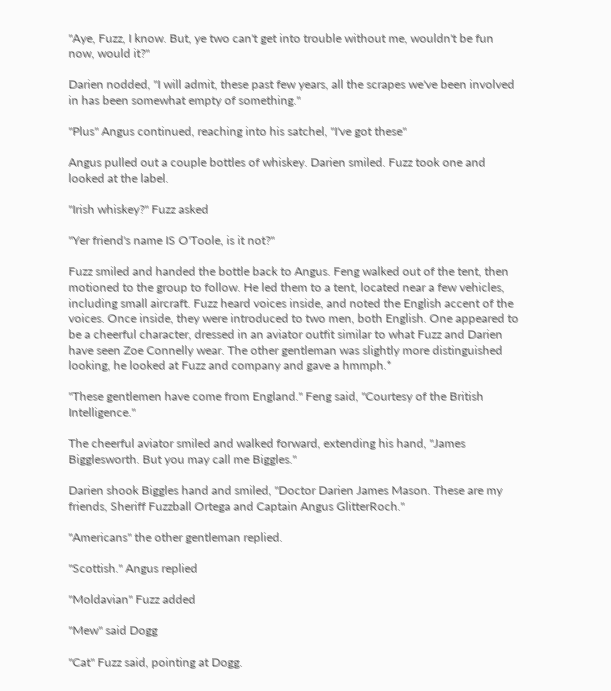"Aye, Fuzz, I know. But, ye two can't get into trouble without me, wouldn't be fun now, would it?"

Darien nodded, "I will admit, these past few years, all the scrapes we've been involved in has been somewhat empty of something."

"Plus" Angus continued, reaching into his satchel, "I've got these"

Angus pulled out a couple bottles of whiskey. Darien smiled. Fuzz took one and looked at the label.

"Irish whiskey?" Fuzz asked

"Yer friend's name IS O'Toole, is it not?"

Fuzz smiled and handed the bottle back to Angus. Feng walked out of the tent, then motioned to the group to follow. He led them to a tent, located near a few vehicles, including small aircraft. Fuzz heard voices inside, and noted the English accent of the voices. Once inside, they were introduced to two men, both English. One appeared to be a cheerful character, dressed in an aviator outfit similar to what Fuzz and Darien have seen Zoe Connelly wear. The other gentleman was slightly more distinguished looking, he looked at Fuzz and company and gave a hmmph.*

"These gentlemen have come from England." Feng said, "Courtesy of the British Intelligence."

The cheerful aviator smiled and walked forward, extending his hand, "James Bigglesworth. But you may call me Biggles."

Darien shook Biggles hand and smiled, "Doctor Darien James Mason. These are my friends, Sheriff Fuzzball Ortega and Captain Angus GlitterRoch."

"Americans" the other gentleman replied.

"Scottish." Angus replied

"Moldavian" Fuzz added

"Mew" said Dogg

"Cat" Fuzz said, pointing at Dogg.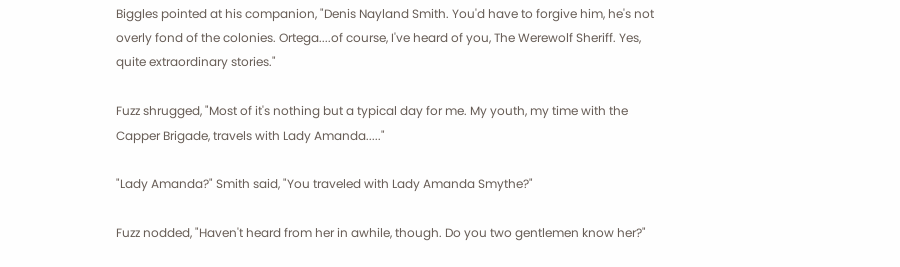Biggles pointed at his companion, "Denis Nayland Smith. You'd have to forgive him, he's not overly fond of the colonies. Ortega....of course, I've heard of you, The Werewolf Sheriff. Yes, quite extraordinary stories."

Fuzz shrugged, "Most of it's nothing but a typical day for me. My youth, my time with the Capper Brigade, travels with Lady Amanda....."

"Lady Amanda?" Smith said, "You traveled with Lady Amanda Smythe?"

Fuzz nodded, "Haven't heard from her in awhile, though. Do you two gentlemen know her?"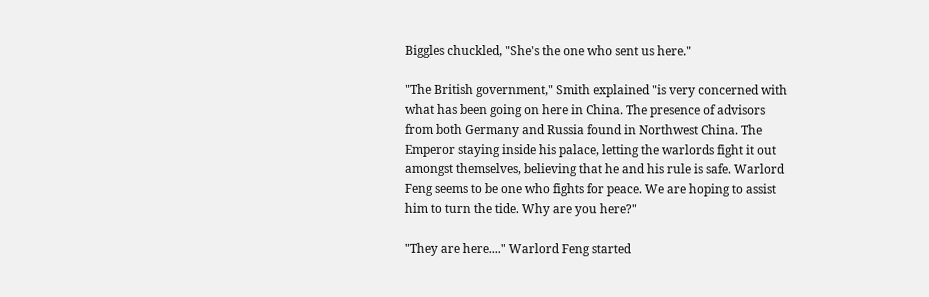Biggles chuckled, "She's the one who sent us here."

"The British government," Smith explained "is very concerned with what has been going on here in China. The presence of advisors from both Germany and Russia found in Northwest China. The Emperor staying inside his palace, letting the warlords fight it out amongst themselves, believing that he and his rule is safe. Warlord Feng seems to be one who fights for peace. We are hoping to assist him to turn the tide. Why are you here?"

"They are here...." Warlord Feng started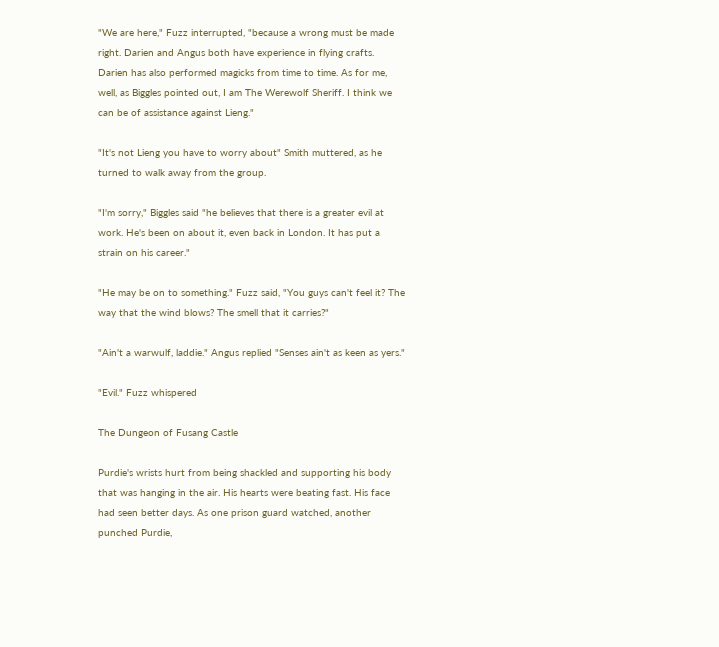"We are here," Fuzz interrupted, "because a wrong must be made right. Darien and Angus both have experience in flying crafts. Darien has also performed magicks from time to time. As for me, well, as Biggles pointed out, I am The Werewolf Sheriff. I think we can be of assistance against Lieng."

"It's not Lieng you have to worry about" Smith muttered, as he turned to walk away from the group.

"I'm sorry," Biggles said "he believes that there is a greater evil at work. He's been on about it, even back in London. It has put a strain on his career."

"He may be on to something." Fuzz said, "You guys can't feel it? The way that the wind blows? The smell that it carries?"

"Ain't a warwulf, laddie." Angus replied "Senses ain't as keen as yers."

"Evil." Fuzz whispered

The Dungeon of Fusang Castle

Purdie's wrists hurt from being shackled and supporting his body that was hanging in the air. His hearts were beating fast. His face had seen better days. As one prison guard watched, another punched Purdie,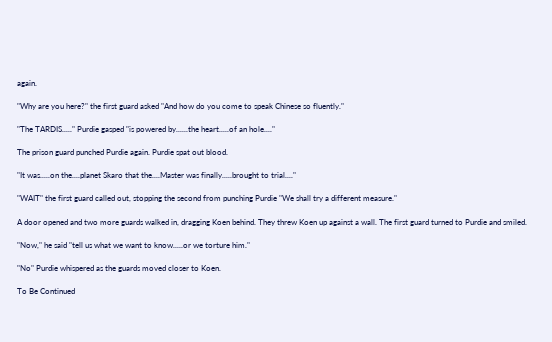again.

"Why are you here?" the first guard asked "And how do you come to speak Chinese so fluently."

"The TARDIS....." Purdie gasped "is powered by......the heart.....of an hole...."

The prison guard punched Purdie again. Purdie spat out blood.

"It was.....on the....planet Skaro that the....Master was finally.....brought to trial...."

"WAIT" the first guard called out, stopping the second from punching Purdie "We shall try a different measure."

A door opened and two more guards walked in, dragging Koen behind. They threw Koen up against a wall. The first guard turned to Purdie and smiled.

"Now," he said "tell us what we want to know.....or we torture him."

"No" Purdie whispered as the guards moved closer to Koen.

To Be Continued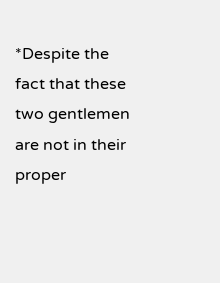*Despite the fact that these two gentlemen are not in their proper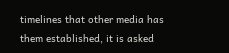timelines that other media has them established, it is asked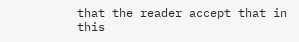that the reader accept that in this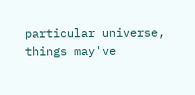particular universe, things may've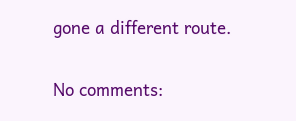gone a different route.

No comments: